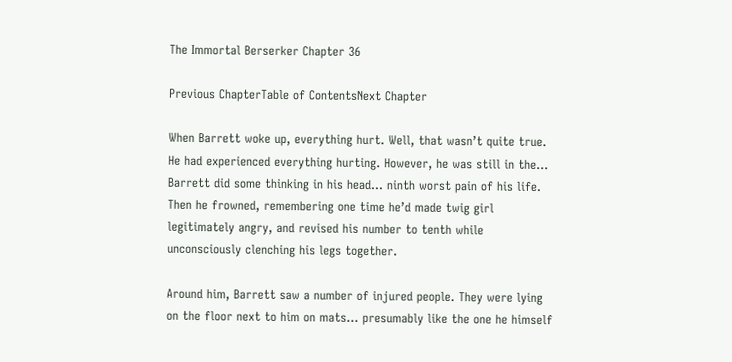The Immortal Berserker Chapter 36

Previous ChapterTable of ContentsNext Chapter

When Barrett woke up, everything hurt. Well, that wasn’t quite true. He had experienced everything hurting. However, he was still in the… Barrett did some thinking in his head… ninth worst pain of his life. Then he frowned, remembering one time he’d made twig girl legitimately angry, and revised his number to tenth while unconsciously clenching his legs together.

Around him, Barrett saw a number of injured people. They were lying on the floor next to him on mats… presumably like the one he himself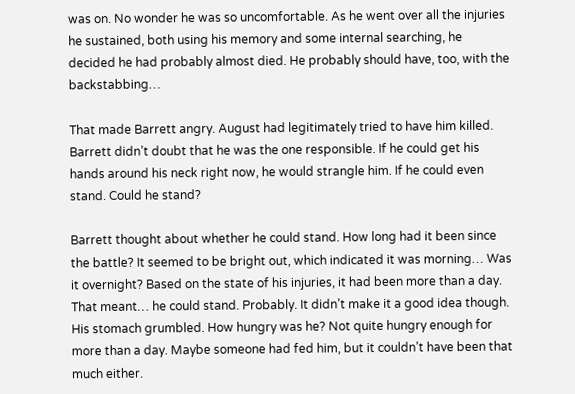was on. No wonder he was so uncomfortable. As he went over all the injuries he sustained, both using his memory and some internal searching, he decided he had probably almost died. He probably should have, too, with the backstabbing…

That made Barrett angry. August had legitimately tried to have him killed. Barrett didn’t doubt that he was the one responsible. If he could get his hands around his neck right now, he would strangle him. If he could even stand. Could he stand?

Barrett thought about whether he could stand. How long had it been since the battle? It seemed to be bright out, which indicated it was morning… Was it overnight? Based on the state of his injuries, it had been more than a day. That meant… he could stand. Probably. It didn’t make it a good idea though. His stomach grumbled. How hungry was he? Not quite hungry enough for more than a day. Maybe someone had fed him, but it couldn’t have been that much either.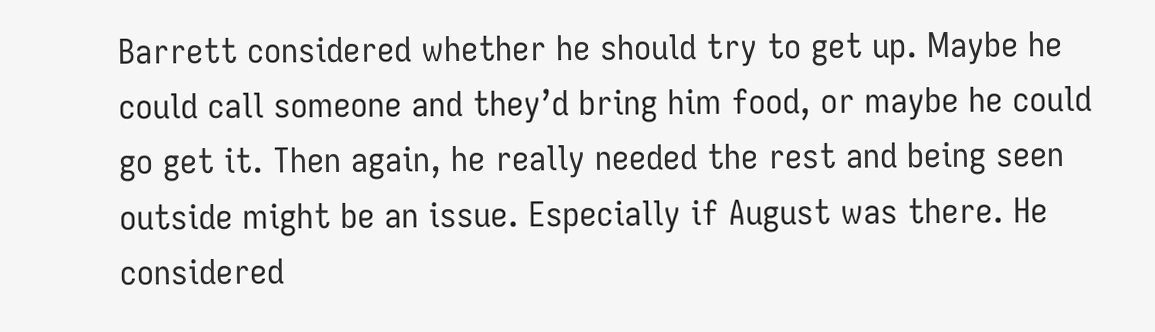Barrett considered whether he should try to get up. Maybe he could call someone and they’d bring him food, or maybe he could go get it. Then again, he really needed the rest and being seen outside might be an issue. Especially if August was there. He considered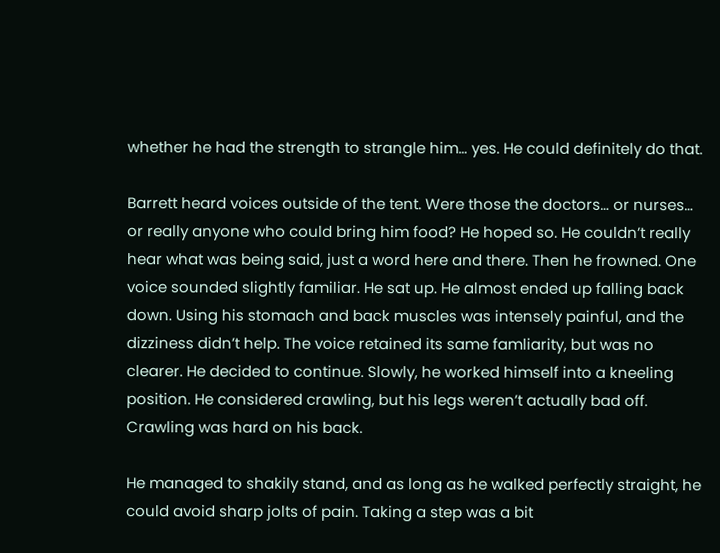whether he had the strength to strangle him… yes. He could definitely do that.

Barrett heard voices outside of the tent. Were those the doctors… or nurses… or really anyone who could bring him food? He hoped so. He couldn’t really hear what was being said, just a word here and there. Then he frowned. One voice sounded slightly familiar. He sat up. He almost ended up falling back down. Using his stomach and back muscles was intensely painful, and the dizziness didn’t help. The voice retained its same famliarity, but was no clearer. He decided to continue. Slowly, he worked himself into a kneeling position. He considered crawling, but his legs weren’t actually bad off. Crawling was hard on his back.

He managed to shakily stand, and as long as he walked perfectly straight, he could avoid sharp jolts of pain. Taking a step was a bit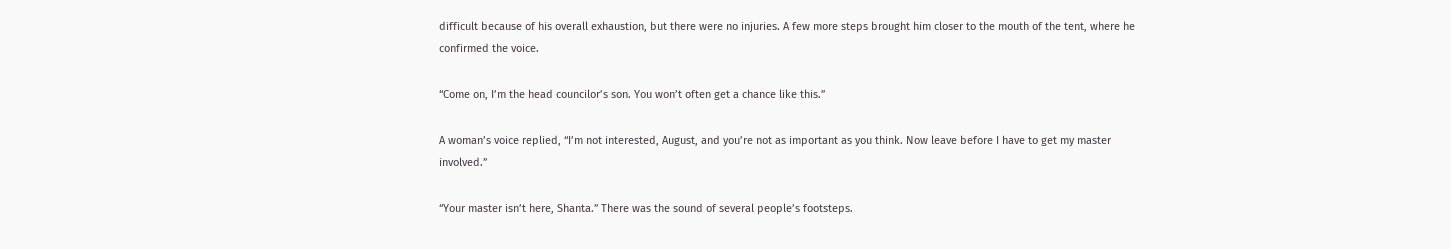difficult because of his overall exhaustion, but there were no injuries. A few more steps brought him closer to the mouth of the tent, where he confirmed the voice.

“Come on, I’m the head councilor’s son. You won’t often get a chance like this.”

A woman’s voice replied, “I’m not interested, August, and you’re not as important as you think. Now leave before I have to get my master involved.”

“Your master isn’t here, Shanta.” There was the sound of several people’s footsteps.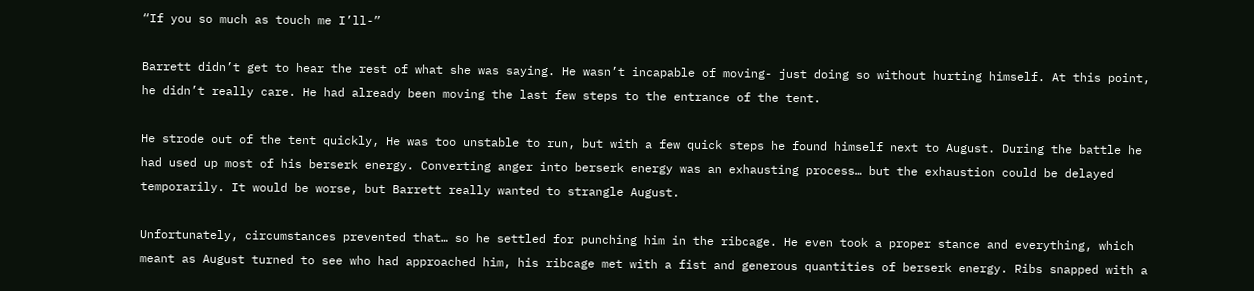“If you so much as touch me I’ll-”

Barrett didn’t get to hear the rest of what she was saying. He wasn’t incapable of moving- just doing so without hurting himself. At this point, he didn’t really care. He had already been moving the last few steps to the entrance of the tent.

He strode out of the tent quickly, He was too unstable to run, but with a few quick steps he found himself next to August. During the battle he had used up most of his berserk energy. Converting anger into berserk energy was an exhausting process… but the exhaustion could be delayed temporarily. It would be worse, but Barrett really wanted to strangle August.

Unfortunately, circumstances prevented that… so he settled for punching him in the ribcage. He even took a proper stance and everything, which meant as August turned to see who had approached him, his ribcage met with a fist and generous quantities of berserk energy. Ribs snapped with a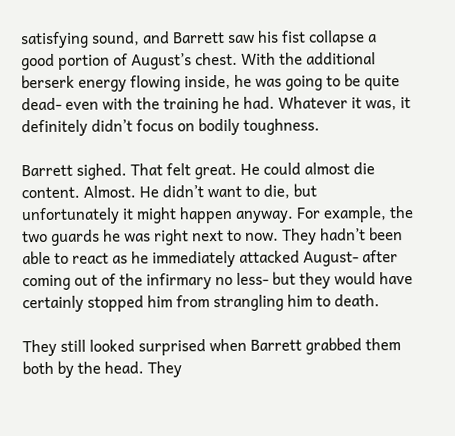satisfying sound, and Barrett saw his fist collapse a good portion of August’s chest. With the additional berserk energy flowing inside, he was going to be quite dead- even with the training he had. Whatever it was, it definitely didn’t focus on bodily toughness.

Barrett sighed. That felt great. He could almost die content. Almost. He didn’t want to die, but unfortunately it might happen anyway. For example, the two guards he was right next to now. They hadn’t been able to react as he immediately attacked August- after coming out of the infirmary no less- but they would have certainly stopped him from strangling him to death.

They still looked surprised when Barrett grabbed them both by the head. They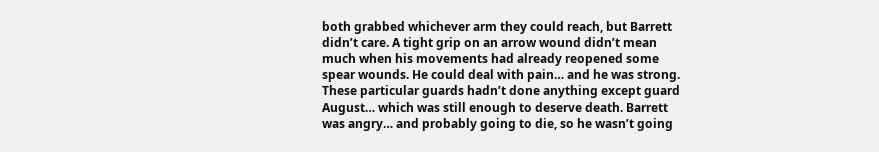both grabbed whichever arm they could reach, but Barrett didn’t care. A tight grip on an arrow wound didn’t mean much when his movements had already reopened some spear wounds. He could deal with pain… and he was strong. These particular guards hadn’t done anything except guard August… which was still enough to deserve death. Barrett was angry… and probably going to die, so he wasn’t going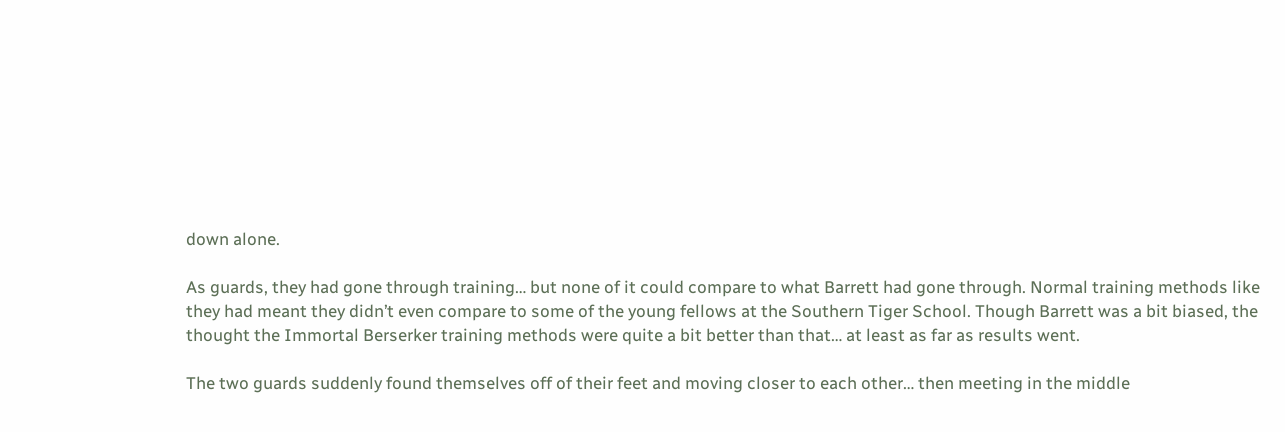down alone.

As guards, they had gone through training… but none of it could compare to what Barrett had gone through. Normal training methods like they had meant they didn’t even compare to some of the young fellows at the Southern Tiger School. Though Barrett was a bit biased, the thought the Immortal Berserker training methods were quite a bit better than that… at least as far as results went.

The two guards suddenly found themselves off of their feet and moving closer to each other… then meeting in the middle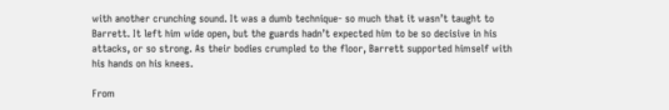with another crunching sound. It was a dumb technique- so much that it wasn’t taught to Barrett. It left him wide open, but the guards hadn’t expected him to be so decisive in his attacks, or so strong. As their bodies crumpled to the floor, Barrett supported himself with his hands on his knees.

From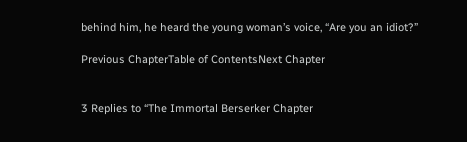behind him, he heard the young woman’s voice, “Are you an idiot?”

Previous ChapterTable of ContentsNext Chapter


3 Replies to “The Immortal Berserker Chapter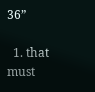36”

  1. that must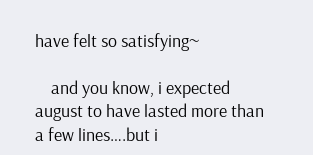have felt so satisfying~

    and you know, i expected august to have lasted more than a few lines….but i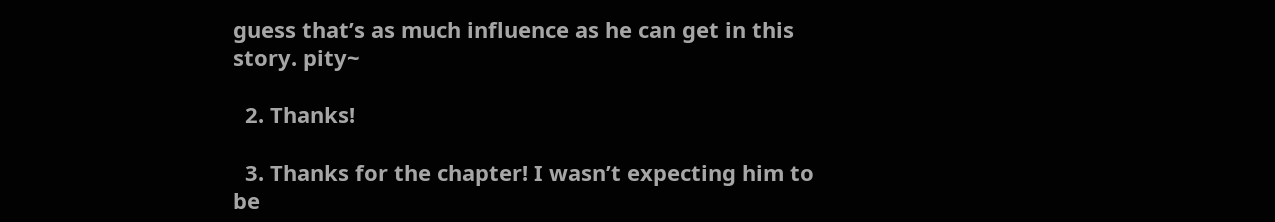guess that’s as much influence as he can get in this story. pity~

  2. Thanks!

  3. Thanks for the chapter! I wasn’t expecting him to be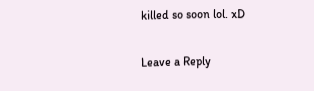killed so soon lol. xD

Leave a Reply